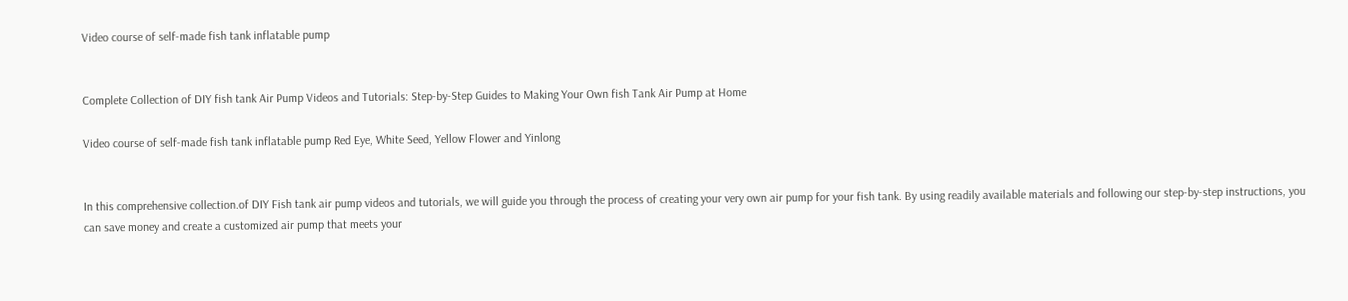Video course of self-made fish tank inflatable pump


Complete Collection of DIY fish tank Air Pump Videos and Tutorials: Step-by-Step Guides to Making Your Own fish Tank Air Pump at Home

Video course of self-made fish tank inflatable pump Red Eye, White Seed, Yellow Flower and Yinlong


In this comprehensive collection.of DIY Fish tank air pump videos and tutorials, we will guide you through the process of creating your very own air pump for your fish tank. By using readily available materials and following our step-by-step instructions, you can save money and create a customized air pump that meets your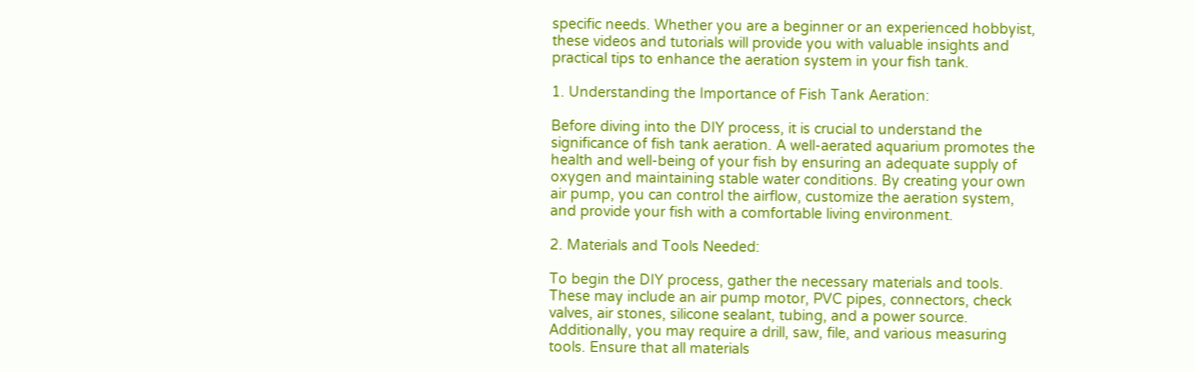specific needs. Whether you are a beginner or an experienced hobbyist, these videos and tutorials will provide you with valuable insights and practical tips to enhance the aeration system in your fish tank.

1. Understanding the Importance of Fish Tank Aeration:

Before diving into the DIY process, it is crucial to understand the significance of fish tank aeration. A well-aerated aquarium promotes the health and well-being of your fish by ensuring an adequate supply of oxygen and maintaining stable water conditions. By creating your own air pump, you can control the airflow, customize the aeration system, and provide your fish with a comfortable living environment.

2. Materials and Tools Needed:

To begin the DIY process, gather the necessary materials and tools. These may include an air pump motor, PVC pipes, connectors, check valves, air stones, silicone sealant, tubing, and a power source. Additionally, you may require a drill, saw, file, and various measuring tools. Ensure that all materials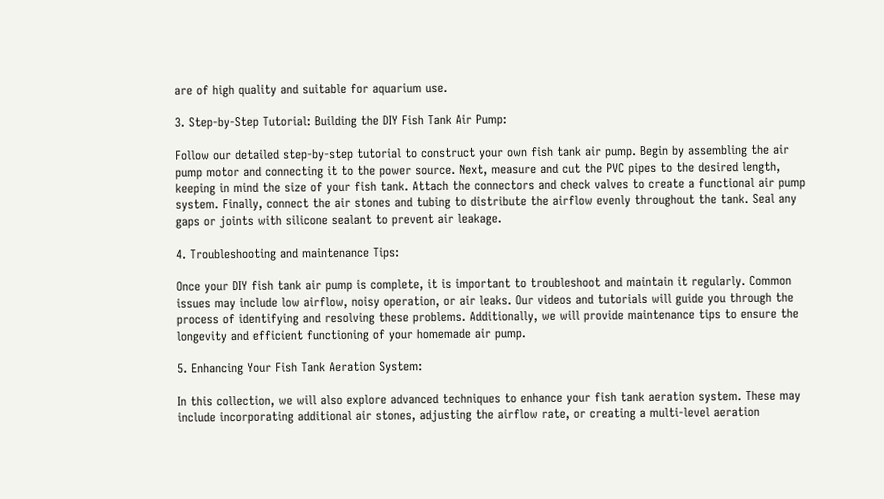are of high quality and suitable for aquarium use.

3. Step-by-Step Tutorial: Building the DIY Fish Tank Air Pump:

Follow our detailed step-by-step tutorial to construct your own fish tank air pump. Begin by assembling the air pump motor and connecting it to the power source. Next, measure and cut the PVC pipes to the desired length, keeping in mind the size of your fish tank. Attach the connectors and check valves to create a functional air pump system. Finally, connect the air stones and tubing to distribute the airflow evenly throughout the tank. Seal any gaps or joints with silicone sealant to prevent air leakage.

4. Troubleshooting and maintenance Tips:

Once your DIY fish tank air pump is complete, it is important to troubleshoot and maintain it regularly. Common issues may include low airflow, noisy operation, or air leaks. Our videos and tutorials will guide you through the process of identifying and resolving these problems. Additionally, we will provide maintenance tips to ensure the longevity and efficient functioning of your homemade air pump.

5. Enhancing Your Fish Tank Aeration System:

In this collection, we will also explore advanced techniques to enhance your fish tank aeration system. These may include incorporating additional air stones, adjusting the airflow rate, or creating a multi-level aeration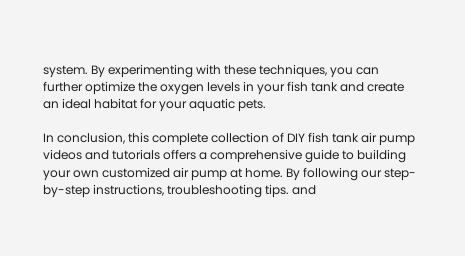system. By experimenting with these techniques, you can further optimize the oxygen levels in your fish tank and create an ideal habitat for your aquatic pets.

In conclusion, this complete collection of DIY fish tank air pump videos and tutorials offers a comprehensive guide to building your own customized air pump at home. By following our step-by-step instructions, troubleshooting tips. and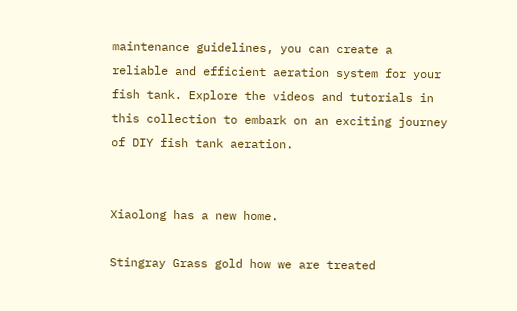maintenance guidelines, you can create a reliable and efficient aeration system for your fish tank. Explore the videos and tutorials in this collection to embark on an exciting journey of DIY fish tank aeration.


Xiaolong has a new home.

Stingray Grass gold how we are treated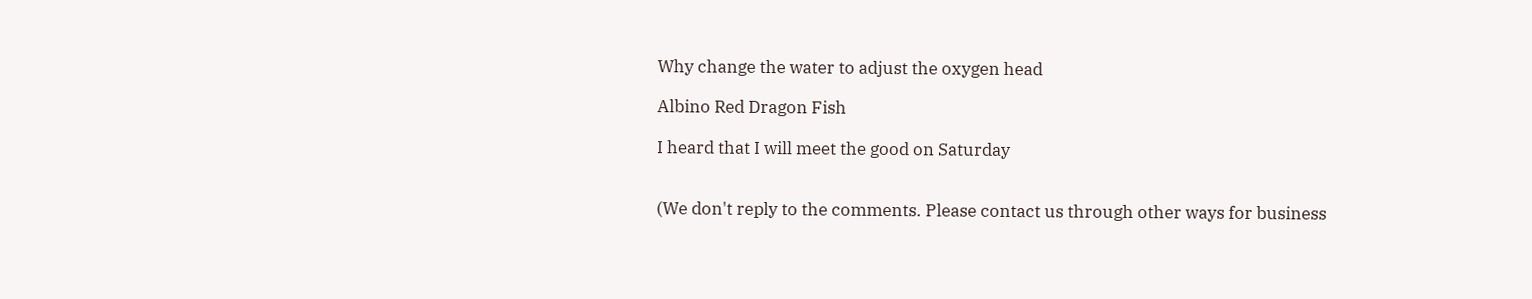Why change the water to adjust the oxygen head

Albino Red Dragon Fish

I heard that I will meet the good on Saturday


(We don't reply to the comments. Please contact us through other ways for business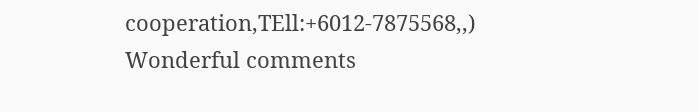cooperation,TEll:+6012-7875568,,)
Wonderful comments